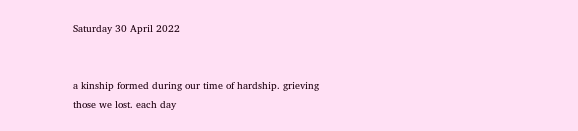Saturday 30 April 2022


a kinship formed during our time of hardship. grieving those we lost. each day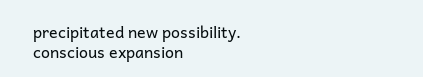precipitated new possibility. conscious expansion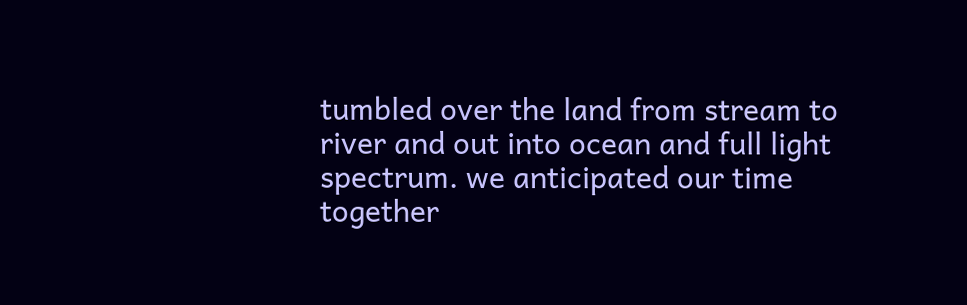tumbled over the land from stream to river and out into ocean and full light spectrum. we anticipated our time together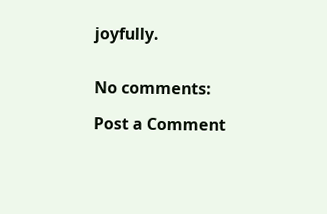joyfully.


No comments:

Post a Comment